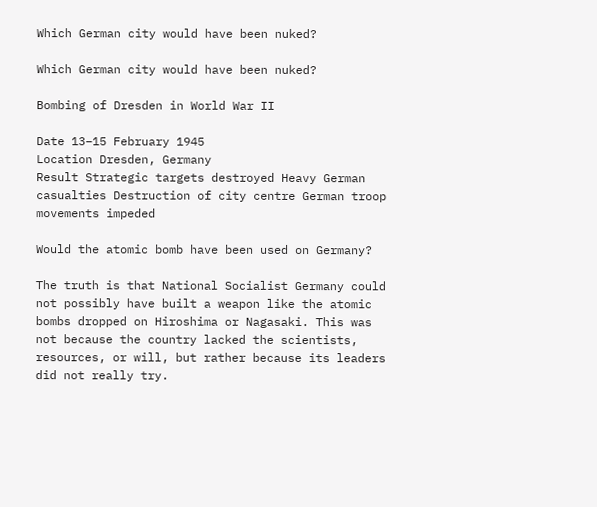Which German city would have been nuked?

Which German city would have been nuked?

Bombing of Dresden in World War II

Date 13–15 February 1945
Location Dresden, Germany
Result Strategic targets destroyed Heavy German casualties Destruction of city centre German troop movements impeded

Would the atomic bomb have been used on Germany?

The truth is that National Socialist Germany could not possibly have built a weapon like the atomic bombs dropped on Hiroshima or Nagasaki. This was not because the country lacked the scientists, resources, or will, but rather because its leaders did not really try.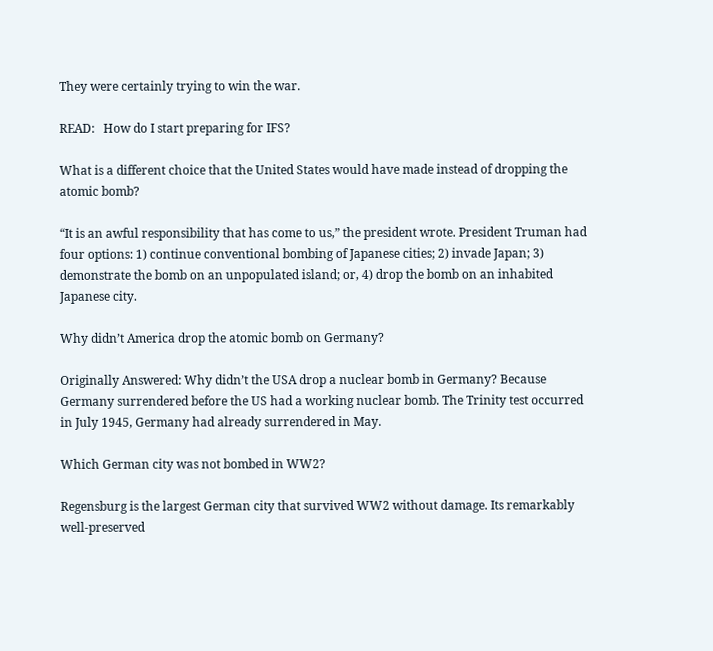They were certainly trying to win the war.

READ:   How do I start preparing for IFS?

What is a different choice that the United States would have made instead of dropping the atomic bomb?

“It is an awful responsibility that has come to us,” the president wrote. President Truman had four options: 1) continue conventional bombing of Japanese cities; 2) invade Japan; 3) demonstrate the bomb on an unpopulated island; or, 4) drop the bomb on an inhabited Japanese city.

Why didn’t America drop the atomic bomb on Germany?

Originally Answered: Why didn’t the USA drop a nuclear bomb in Germany? Because Germany surrendered before the US had a working nuclear bomb. The Trinity test occurred in July 1945, Germany had already surrendered in May.

Which German city was not bombed in WW2?

Regensburg is the largest German city that survived WW2 without damage. Its remarkably well-preserved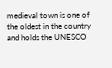medieval town is one of the oldest in the country and holds the UNESCO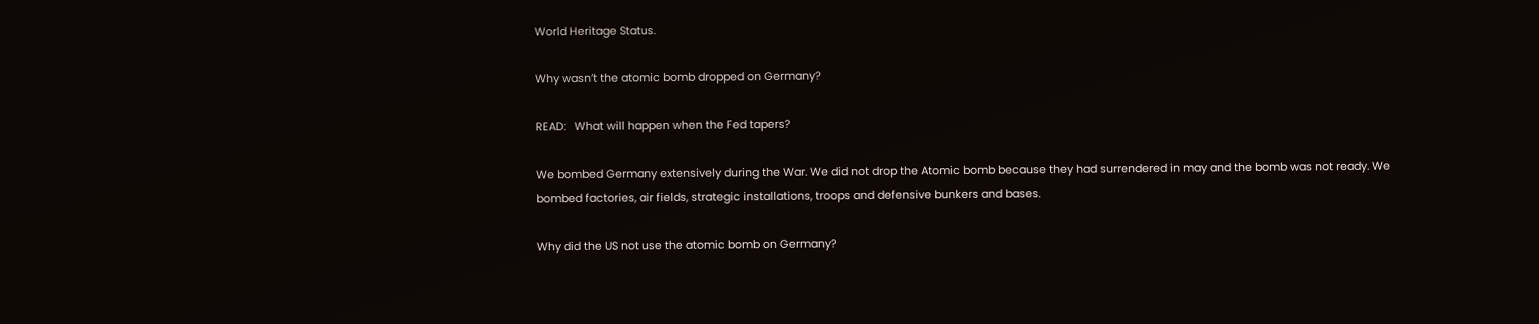World Heritage Status.

Why wasn’t the atomic bomb dropped on Germany?

READ:   What will happen when the Fed tapers?

We bombed Germany extensively during the War. We did not drop the Atomic bomb because they had surrendered in may and the bomb was not ready. We bombed factories, air fields, strategic installations, troops and defensive bunkers and bases.

Why did the US not use the atomic bomb on Germany?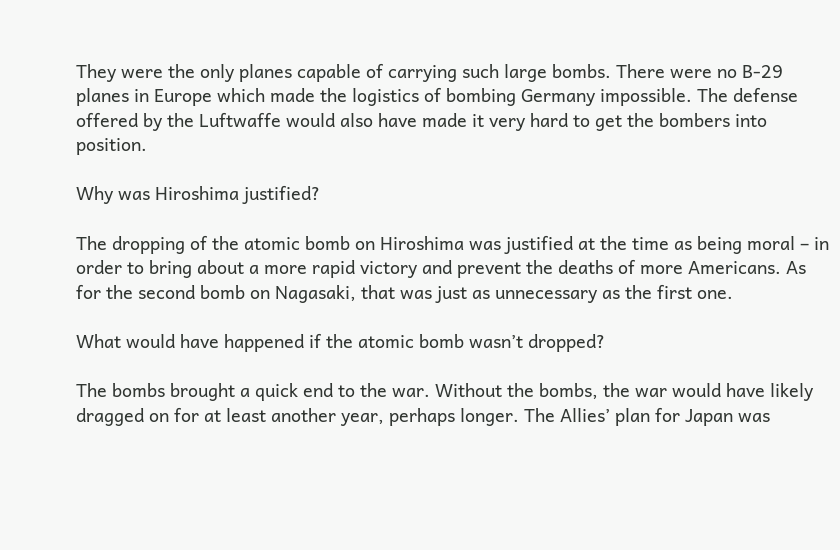They were the only planes capable of carrying such large bombs. There were no B-29 planes in Europe which made the logistics of bombing Germany impossible. The defense offered by the Luftwaffe would also have made it very hard to get the bombers into position.

Why was Hiroshima justified?

The dropping of the atomic bomb on Hiroshima was justified at the time as being moral – in order to bring about a more rapid victory and prevent the deaths of more Americans. As for the second bomb on Nagasaki, that was just as unnecessary as the first one.

What would have happened if the atomic bomb wasn’t dropped?

The bombs brought a quick end to the war. Without the bombs, the war would have likely dragged on for at least another year, perhaps longer. The Allies’ plan for Japan was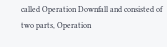called Operation Downfall and consisted of two parts, Operation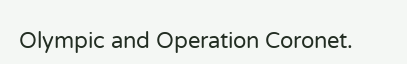Olympic and Operation Coronet.